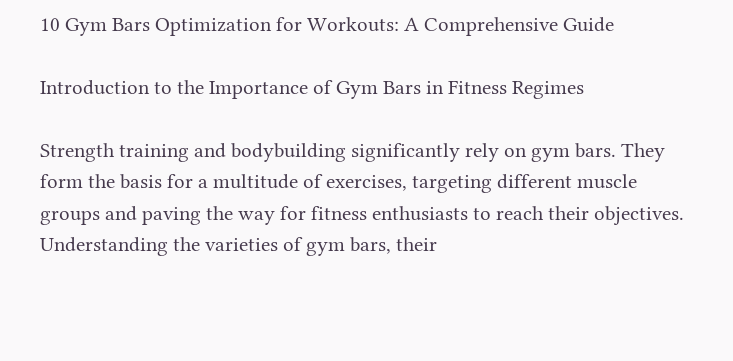10 Gym Bars Optimization for Workouts: A Comprehensive Guide

Introduction to the Importance of Gym Bars in Fitness Regimes

Strength training and bodybuilding significantly rely on gym bars. They form the basis for a multitude of exercises, targeting different muscle groups and paving the way for fitness enthusiasts to reach their objectives. Understanding the varieties of gym bars, their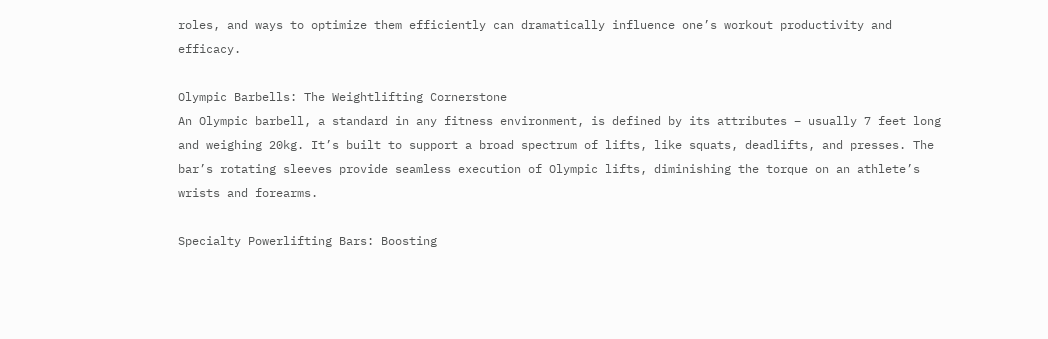roles, and ways to optimize them efficiently can dramatically influence one’s workout productivity and efficacy.

Olympic Barbells: The Weightlifting Cornerstone
An Olympic barbell, a standard in any fitness environment, is defined by its attributes – usually 7 feet long and weighing 20kg. It’s built to support a broad spectrum of lifts, like squats, deadlifts, and presses. The bar’s rotating sleeves provide seamless execution of Olympic lifts, diminishing the torque on an athlete’s wrists and forearms.

Specialty Powerlifting Bars: Boosting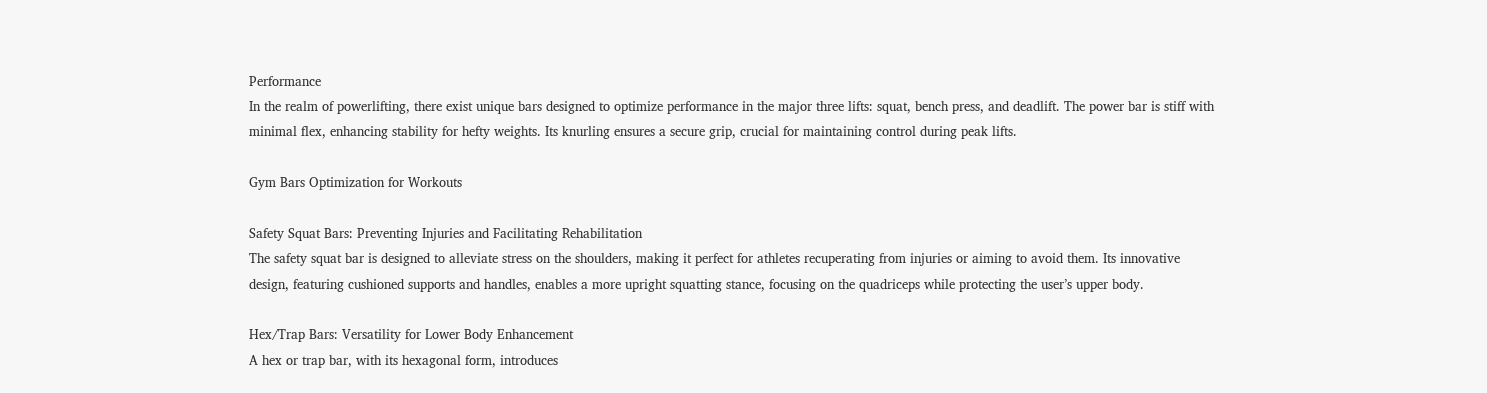Performance
In the realm of powerlifting, there exist unique bars designed to optimize performance in the major three lifts: squat, bench press, and deadlift. The power bar is stiff with minimal flex, enhancing stability for hefty weights. Its knurling ensures a secure grip, crucial for maintaining control during peak lifts.

Gym Bars Optimization for Workouts

Safety Squat Bars: Preventing Injuries and Facilitating Rehabilitation
The safety squat bar is designed to alleviate stress on the shoulders, making it perfect for athletes recuperating from injuries or aiming to avoid them. Its innovative design, featuring cushioned supports and handles, enables a more upright squatting stance, focusing on the quadriceps while protecting the user’s upper body.

Hex/Trap Bars: Versatility for Lower Body Enhancement
A hex or trap bar, with its hexagonal form, introduces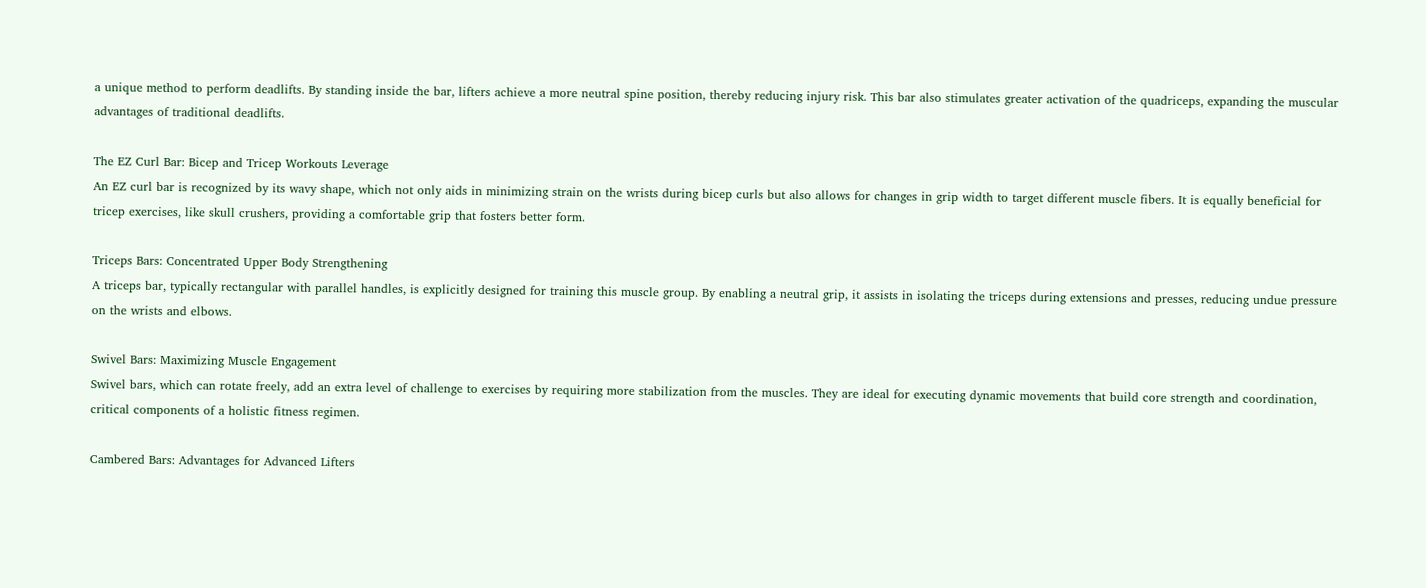a unique method to perform deadlifts. By standing inside the bar, lifters achieve a more neutral spine position, thereby reducing injury risk. This bar also stimulates greater activation of the quadriceps, expanding the muscular advantages of traditional deadlifts.

The EZ Curl Bar: Bicep and Tricep Workouts Leverage
An EZ curl bar is recognized by its wavy shape, which not only aids in minimizing strain on the wrists during bicep curls but also allows for changes in grip width to target different muscle fibers. It is equally beneficial for tricep exercises, like skull crushers, providing a comfortable grip that fosters better form.

Triceps Bars: Concentrated Upper Body Strengthening
A triceps bar, typically rectangular with parallel handles, is explicitly designed for training this muscle group. By enabling a neutral grip, it assists in isolating the triceps during extensions and presses, reducing undue pressure on the wrists and elbows.

Swivel Bars: Maximizing Muscle Engagement
Swivel bars, which can rotate freely, add an extra level of challenge to exercises by requiring more stabilization from the muscles. They are ideal for executing dynamic movements that build core strength and coordination, critical components of a holistic fitness regimen.

Cambered Bars: Advantages for Advanced Lifters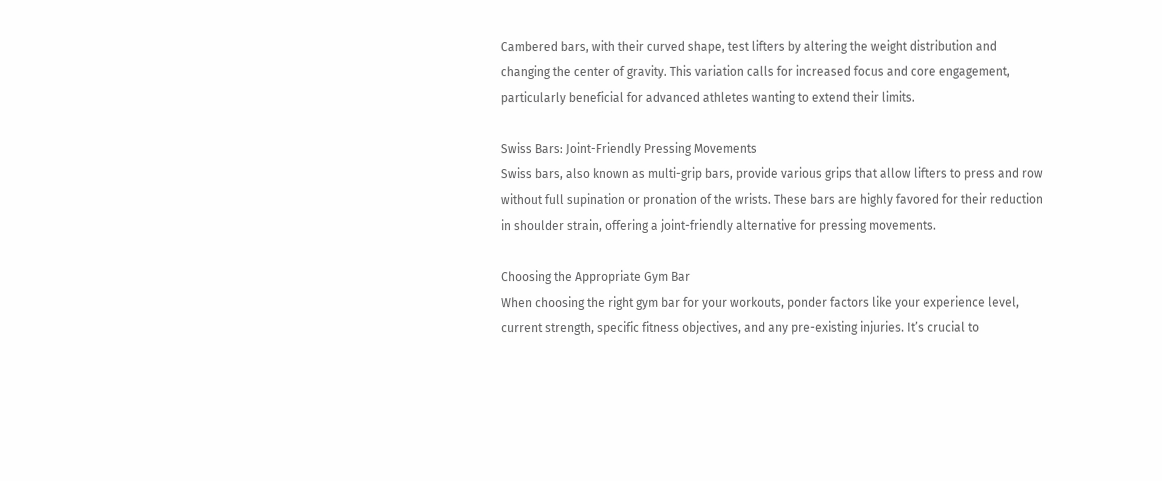Cambered bars, with their curved shape, test lifters by altering the weight distribution and changing the center of gravity. This variation calls for increased focus and core engagement, particularly beneficial for advanced athletes wanting to extend their limits.

Swiss Bars: Joint-Friendly Pressing Movements
Swiss bars, also known as multi-grip bars, provide various grips that allow lifters to press and row without full supination or pronation of the wrists. These bars are highly favored for their reduction in shoulder strain, offering a joint-friendly alternative for pressing movements.

Choosing the Appropriate Gym Bar
When choosing the right gym bar for your workouts, ponder factors like your experience level, current strength, specific fitness objectives, and any pre-existing injuries. It’s crucial to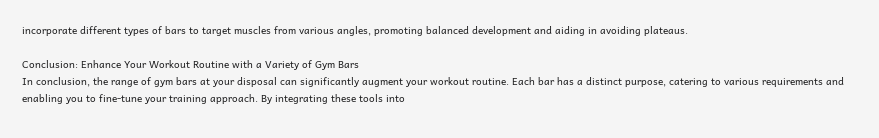incorporate different types of bars to target muscles from various angles, promoting balanced development and aiding in avoiding plateaus.

Conclusion: Enhance Your Workout Routine with a Variety of Gym Bars
In conclusion, the range of gym bars at your disposal can significantly augment your workout routine. Each bar has a distinct purpose, catering to various requirements and enabling you to fine-tune your training approach. By integrating these tools into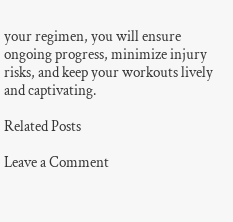your regimen, you will ensure ongoing progress, minimize injury risks, and keep your workouts lively and captivating.

Related Posts

Leave a Comment